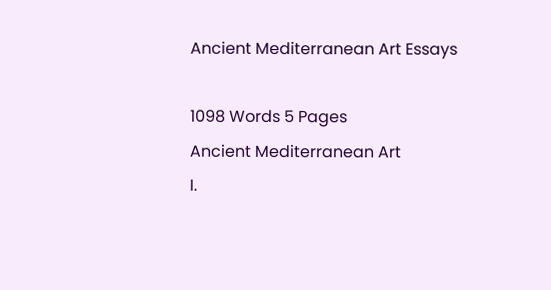Ancient Mediterranean Art Essays

1098 Words 5 Pages
Ancient Mediterranean Art
I.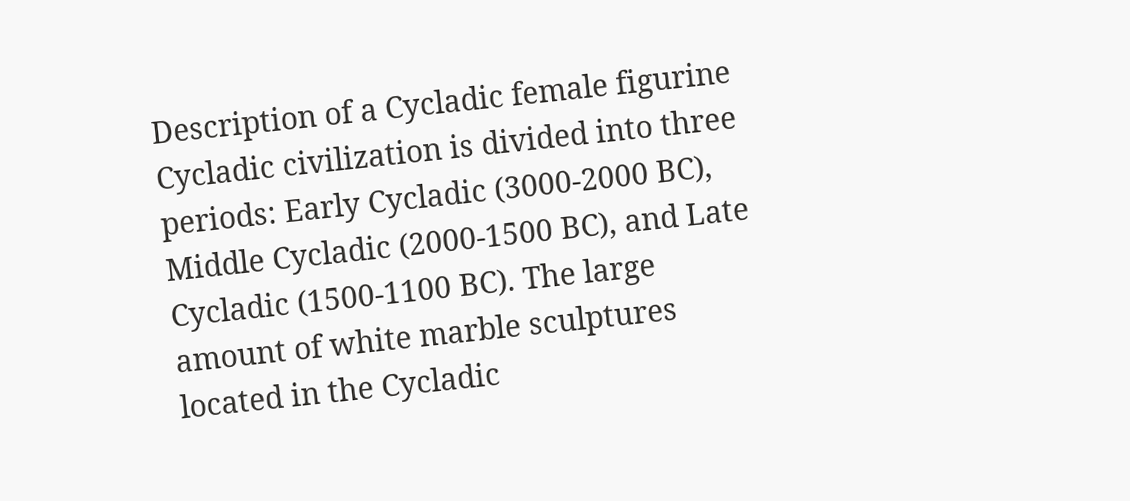Description of a Cycladic female figurine Cycladic civilization is divided into three periods: Early Cycladic (3000-2000 BC), Middle Cycladic (2000-1500 BC), and Late Cycladic (1500-1100 BC). The large amount of white marble sculptures located in the Cycladic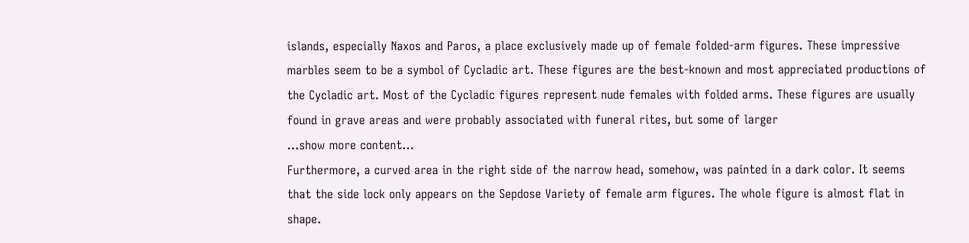islands, especially Naxos and Paros, a place exclusively made up of female folded-arm figures. These impressive marbles seem to be a symbol of Cycladic art. These figures are the best-known and most appreciated productions of the Cycladic art. Most of the Cycladic figures represent nude females with folded arms. These figures are usually found in grave areas and were probably associated with funeral rites, but some of larger
…show more content…
Furthermore, a curved area in the right side of the narrow head, somehow, was painted in a dark color. It seems that the side lock only appears on the Sepdose Variety of female arm figures. The whole figure is almost flat in shape.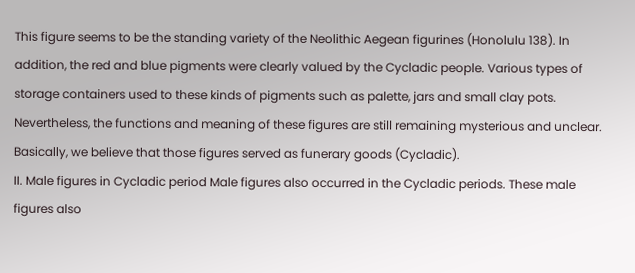This figure seems to be the standing variety of the Neolithic Aegean figurines (Honolulu 138). In addition, the red and blue pigments were clearly valued by the Cycladic people. Various types of storage containers used to these kinds of pigments such as palette, jars and small clay pots. Nevertheless, the functions and meaning of these figures are still remaining mysterious and unclear. Basically, we believe that those figures served as funerary goods (Cycladic).
II. Male figures in Cycladic period Male figures also occurred in the Cycladic periods. These male figures also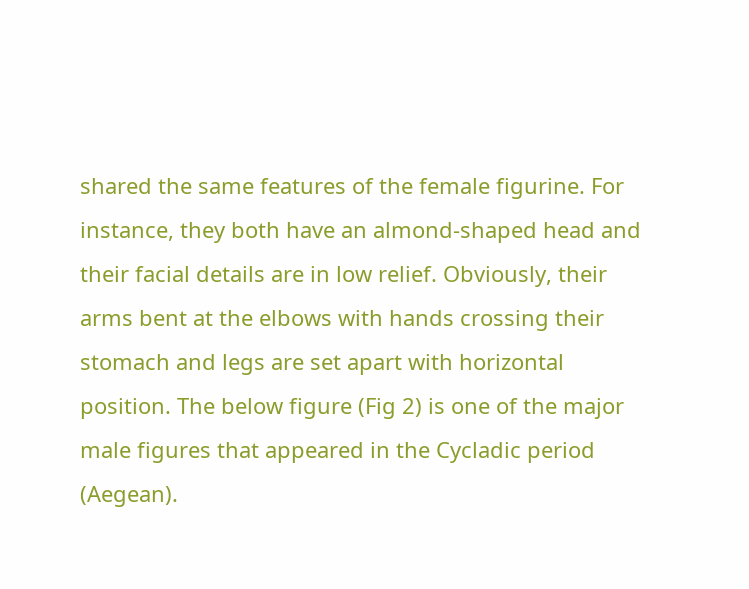shared the same features of the female figurine. For instance, they both have an almond-shaped head and their facial details are in low relief. Obviously, their arms bent at the elbows with hands crossing their stomach and legs are set apart with horizontal position. The below figure (Fig 2) is one of the major male figures that appeared in the Cycladic period (Aegean).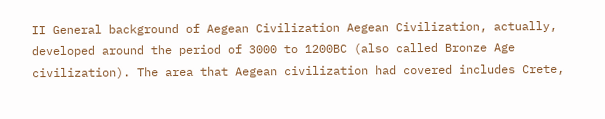II General background of Aegean Civilization Aegean Civilization, actually, developed around the period of 3000 to 1200BC (also called Bronze Age civilization). The area that Aegean civilization had covered includes Crete,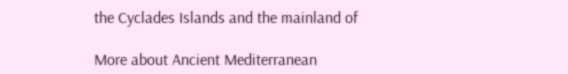the Cyclades Islands and the mainland of

More about Ancient Mediterranean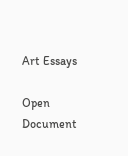Art Essays

Open Document